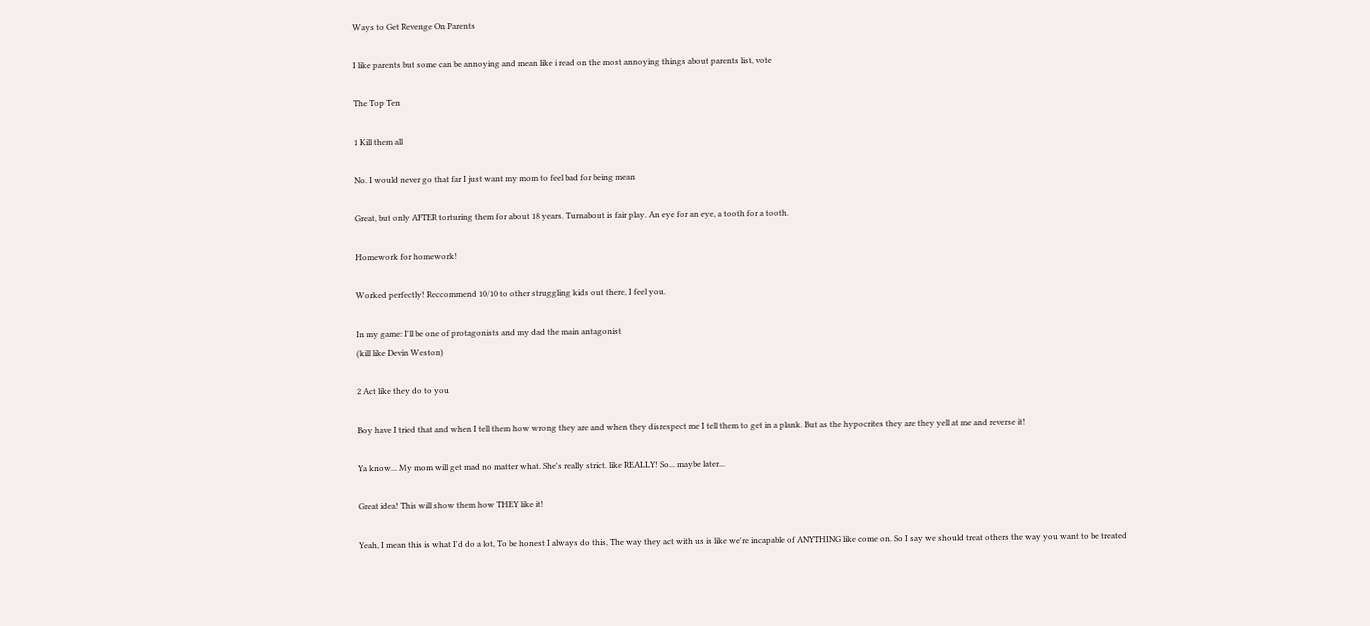Ways to Get Revenge On Parents

I like parents but some can be annoying and mean like i read on the most annoying things about parents list, vote

The Top Ten

1 Kill them all

No. I would never go that far I just want my mom to feel bad for being mean

Great, but only AFTER torturing them for about 18 years. Turnabout is fair play. An eye for an eye, a tooth for a tooth.

Homework for homework!

Worked perfectly! Reccommend 10/10 to other struggling kids out there, I feel you.

In my game: I'll be one of protagonists and my dad the main antagonist
(kill like Devin Weston)

2 Act like they do to you

Boy have I tried that and when I tell them how wrong they are and when they disrespect me I tell them to get in a plank. But as the hypocrites they are they yell at me and reverse it!

Ya know... My mom will get mad no matter what. She's really strict. like REALLY! So... maybe later...

Great idea! This will show them how THEY like it!

Yeah, I mean this is what I'd do a lot, To be honest I always do this, The way they act with us is like we're incapable of ANYTHING like come on. So I say we should treat others the way you want to be treated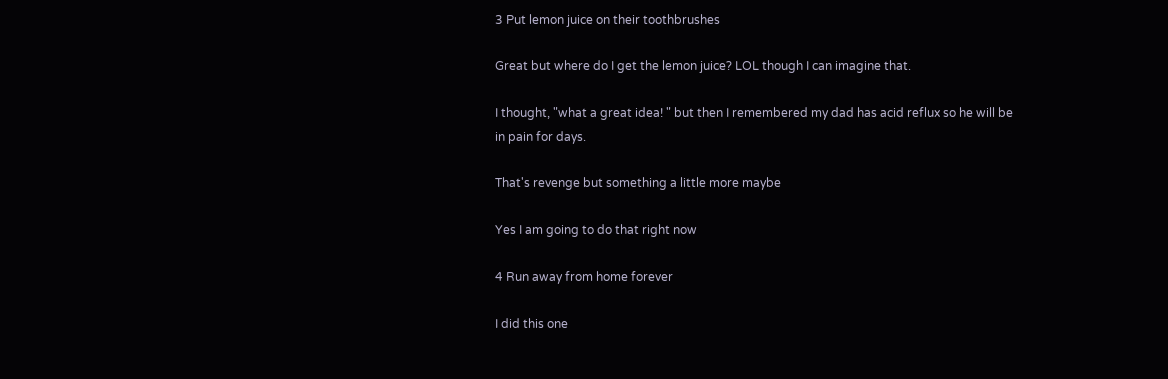3 Put lemon juice on their toothbrushes

Great but where do I get the lemon juice? LOL though I can imagine that.

I thought, "what a great idea! " but then I remembered my dad has acid reflux so he will be in pain for days.

That's revenge but something a little more maybe

Yes I am going to do that right now

4 Run away from home forever

I did this one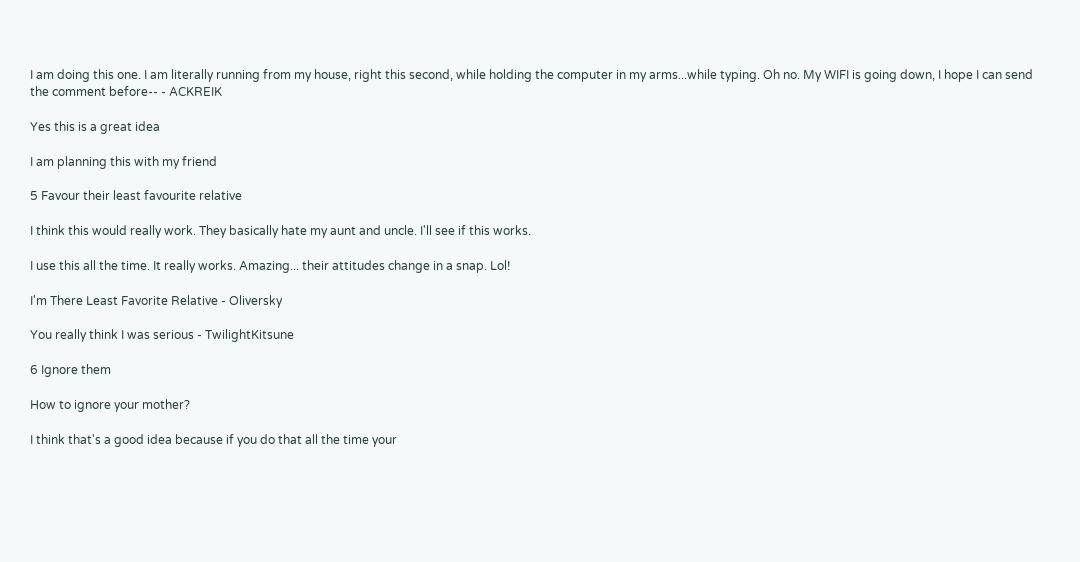I am doing this one. I am literally running from my house, right this second, while holding the computer in my arms...while typing. Oh no. My WIFI is going down, I hope I can send the comment before-- - ACKREIK

Yes this is a great idea

I am planning this with my friend

5 Favour their least favourite relative

I think this would really work. They basically hate my aunt and uncle. I'll see if this works.

I use this all the time. It really works. Amazing... their attitudes change in a snap. Lol!

I'm There Least Favorite Relative - Oliversky

You really think I was serious - TwilightKitsune

6 Ignore them

How to ignore your mother?

I think that's a good idea because if you do that all the time your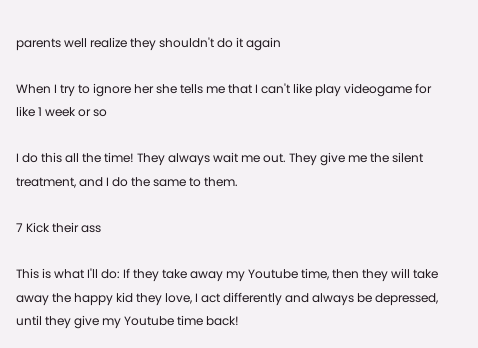parents well realize they shouldn't do it again

When I try to ignore her she tells me that I can't like play videogame for like 1 week or so

I do this all the time! They always wait me out. They give me the silent treatment, and I do the same to them.

7 Kick their ass

This is what I'll do: If they take away my Youtube time, then they will take away the happy kid they love, I act differently and always be depressed, until they give my Youtube time back!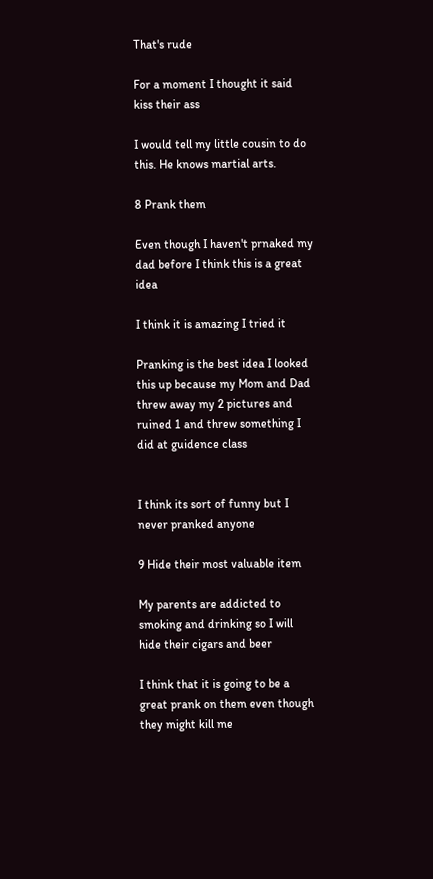That's rude

For a moment I thought it said kiss their ass

I would tell my little cousin to do this. He knows martial arts.

8 Prank them

Even though I haven't prnaked my dad before I think this is a great idea

I think it is amazing I tried it

Pranking is the best idea I looked this up because my Mom and Dad threw away my 2 pictures and ruined 1 and threw something I did at guidence class


I think its sort of funny but I never pranked anyone

9 Hide their most valuable item

My parents are addicted to smoking and drinking so I will hide their cigars and beer

I think that it is going to be a great prank on them even though they might kill me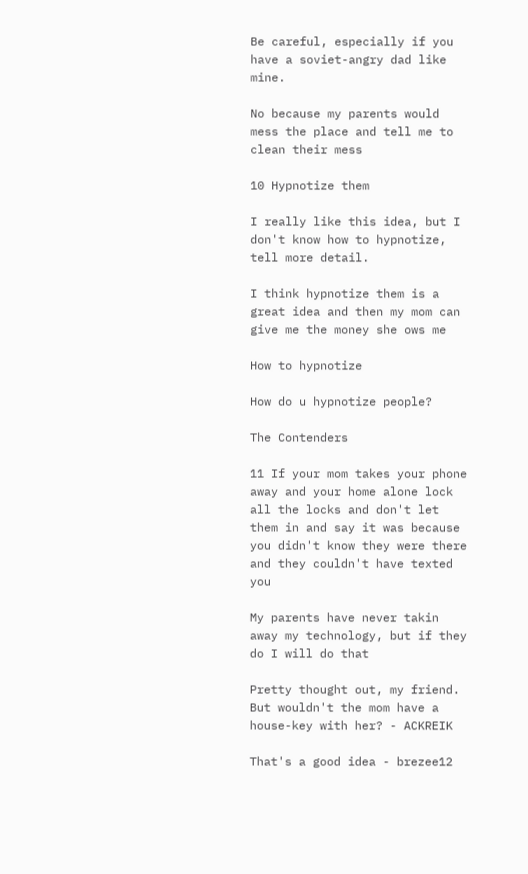Be careful, especially if you have a soviet-angry dad like mine.

No because my parents would mess the place and tell me to clean their mess

10 Hypnotize them

I really like this idea, but I don't know how to hypnotize, tell more detail.

I think hypnotize them is a great idea and then my mom can give me the money she ows me

How to hypnotize

How do u hypnotize people?

The Contenders

11 If your mom takes your phone away and your home alone lock all the locks and don't let them in and say it was because you didn't know they were there and they couldn't have texted you

My parents have never takin away my technology, but if they do I will do that

Pretty thought out, my friend. But wouldn't the mom have a house-key with her? - ACKREIK

That's a good idea - brezee12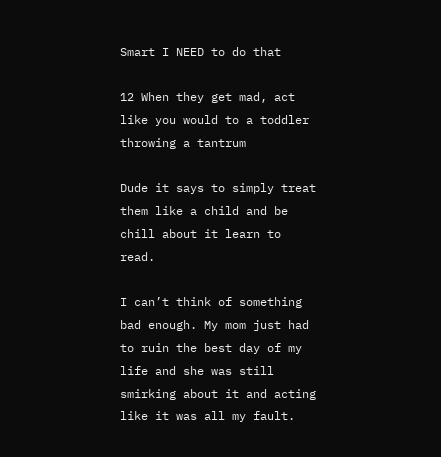Smart I NEED to do that

12 When they get mad, act like you would to a toddler throwing a tantrum

Dude it says to simply treat them like a child and be chill about it learn to read.

I can’t think of something bad enough. My mom just had to ruin the best day of my life and she was still smirking about it and acting like it was all my fault.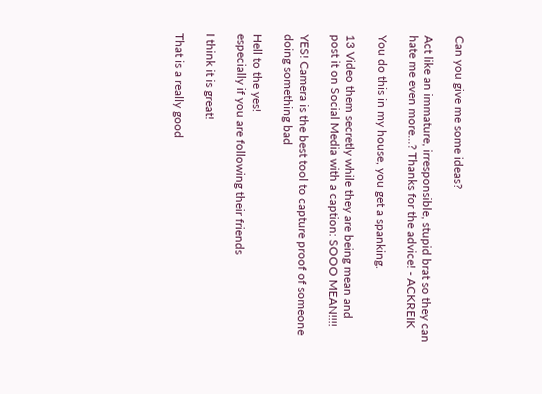Can you give me some ideas?

Act like an immature, irresponsible, stupid brat so they can hate me even more...? Thanks for the advice! - ACKREIK

You do this in my house, you get a spanking.

13 Video them secretly while they are being mean and post it on Social Media with a caption: SOOO MEAN!!!!

YES! Camera is the best tool to capture proof of someone doing something bad

Hell to the yes!
especially if you are following their friends

I think it is great!

That is a really good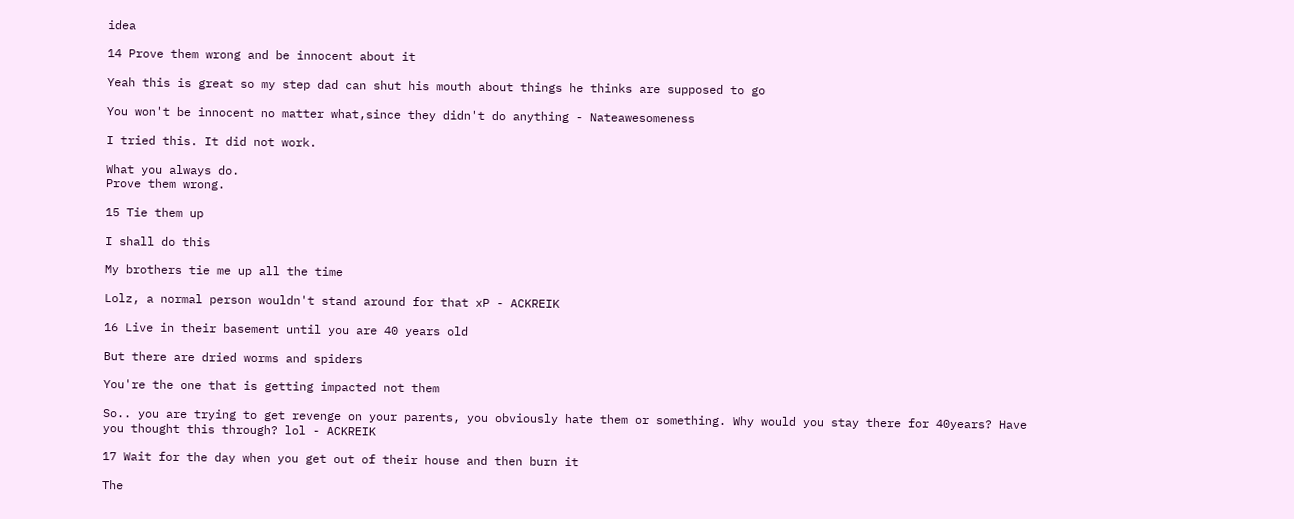idea

14 Prove them wrong and be innocent about it

Yeah this is great so my step dad can shut his mouth about things he thinks are supposed to go

You won't be innocent no matter what,since they didn't do anything - Nateawesomeness

I tried this. It did not work.

What you always do.
Prove them wrong.

15 Tie them up

I shall do this

My brothers tie me up all the time

Lolz, a normal person wouldn't stand around for that xP - ACKREIK

16 Live in their basement until you are 40 years old

But there are dried worms and spiders

You're the one that is getting impacted not them

So.. you are trying to get revenge on your parents, you obviously hate them or something. Why would you stay there for 40years? Have you thought this through? lol - ACKREIK

17 Wait for the day when you get out of their house and then burn it

The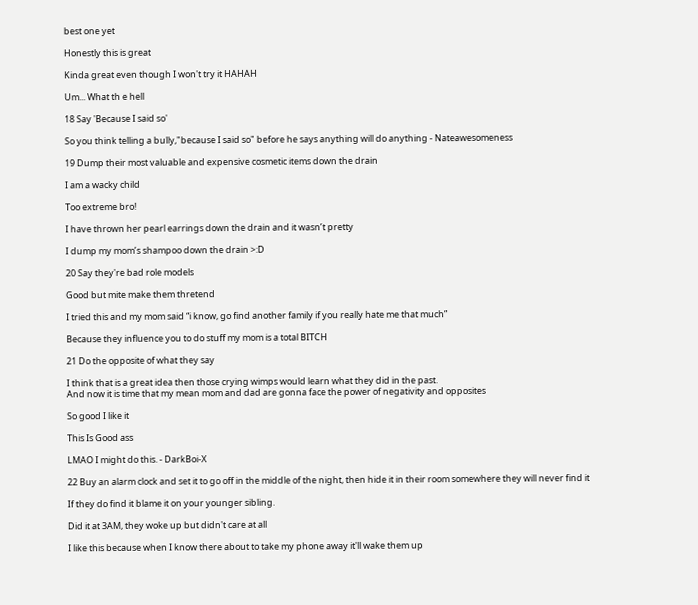best one yet

Honestly this is great

Kinda great even though I won't try it HAHAH

Um... What th e hell

18 Say 'Because I said so'

So you think telling a bully,"because I said so" before he says anything will do anything - Nateawesomeness

19 Dump their most valuable and expensive cosmetic items down the drain

I am a wacky child

Too extreme bro!

I have thrown her pearl earrings down the drain and it wasn’t pretty

I dump my mom’s shampoo down the drain >:D

20 Say they're bad role models

Good but mite make them thretend

I tried this and my mom said “i know, go find another family if you really hate me that much”

Because they influence you to do stuff my mom is a total BITCH

21 Do the opposite of what they say

I think that is a great idea then those crying wimps would learn what they did in the past.
And now it is time that my mean mom and dad are gonna face the power of negativity and opposites

So good I like it

This Is Good ass

LMAO I might do this. - DarkBoi-X

22 Buy an alarm clock and set it to go off in the middle of the night, then hide it in their room somewhere they will never find it

If they do find it blame it on your younger sibling.

Did it at 3AM, they woke up but didn't care at all

I like this because when I know there about to take my phone away it'll wake them up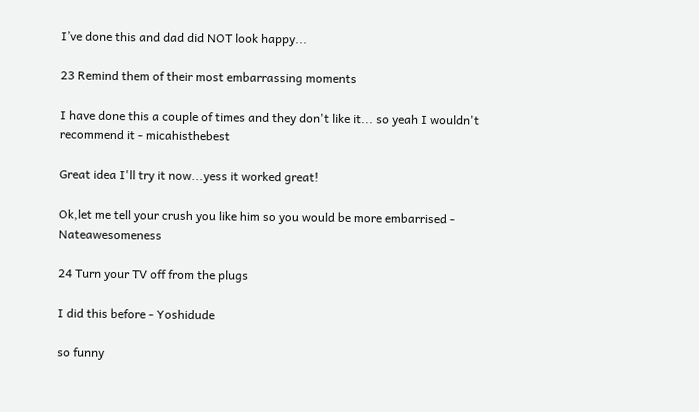I’ve done this and dad did NOT look happy...

23 Remind them of their most embarrassing moments

I have done this a couple of times and they don't like it... so yeah I wouldn't recommend it - micahisthebest

Great idea I'll try it now...yess it worked great!

Ok,let me tell your crush you like him so you would be more embarrised - Nateawesomeness

24 Turn your TV off from the plugs

I did this before - Yoshidude

so funny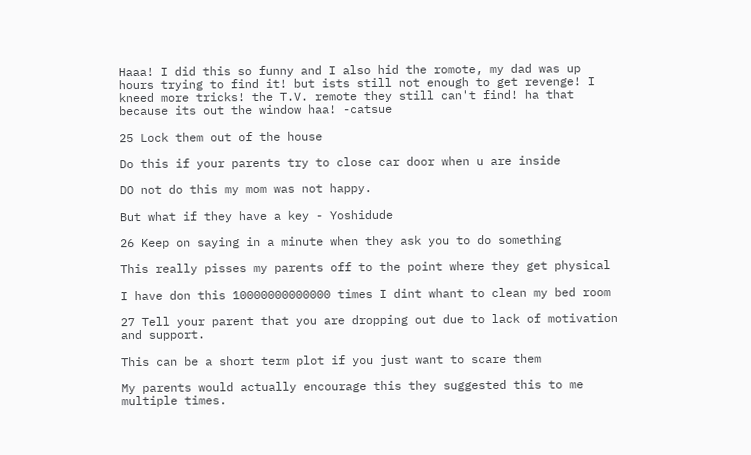Haaa! I did this so funny and I also hid the romote, my dad was up hours trying to find it! but ists still not enough to get revenge! I kneed more tricks! the T.V. remote they still can't find! ha that because its out the window haa! -catsue

25 Lock them out of the house

Do this if your parents try to close car door when u are inside

DO not do this my mom was not happy.

But what if they have a key - Yoshidude

26 Keep on saying in a minute when they ask you to do something

This really pisses my parents off to the point where they get physical

I have don this 10000000000000 times I dint whant to clean my bed room

27 Tell your parent that you are dropping out due to lack of motivation and support.

This can be a short term plot if you just want to scare them

My parents would actually encourage this they suggested this to me multiple times.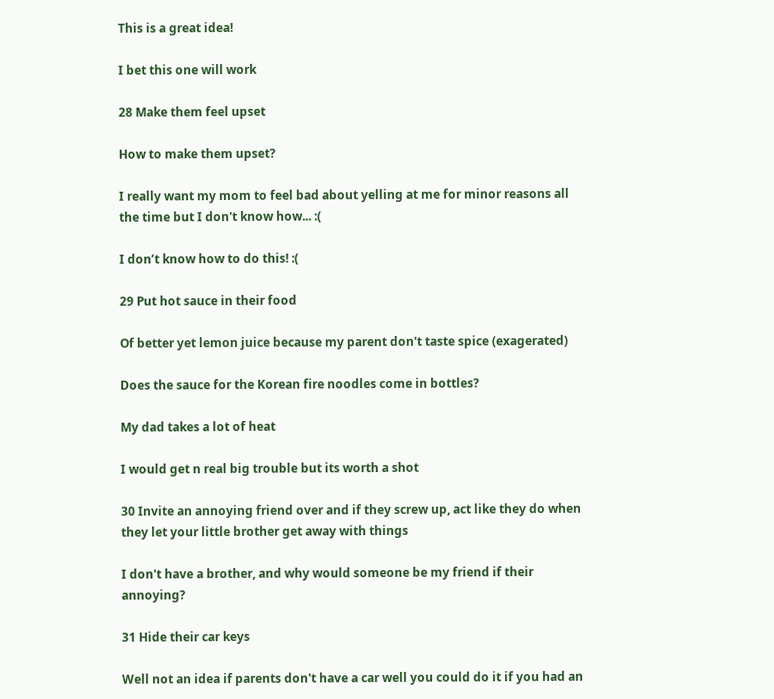This is a great idea!

I bet this one will work

28 Make them feel upset

How to make them upset?

I really want my mom to feel bad about yelling at me for minor reasons all the time but I don't know how... :(

I don’t know how to do this! :(

29 Put hot sauce in their food

Of better yet lemon juice because my parent don't taste spice (exagerated)

Does the sauce for the Korean fire noodles come in bottles?

My dad takes a lot of heat

I would get n real big trouble but its worth a shot

30 Invite an annoying friend over and if they screw up, act like they do when they let your little brother get away with things

I don't have a brother, and why would someone be my friend if their annoying?

31 Hide their car keys

Well not an idea if parents don't have a car well you could do it if you had an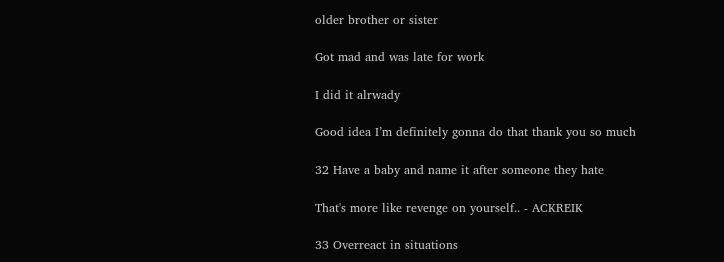older brother or sister

Got mad and was late for work

I did it alrwady

Good idea I’m definitely gonna do that thank you so much

32 Have a baby and name it after someone they hate

That's more like revenge on yourself.. - ACKREIK

33 Overreact in situations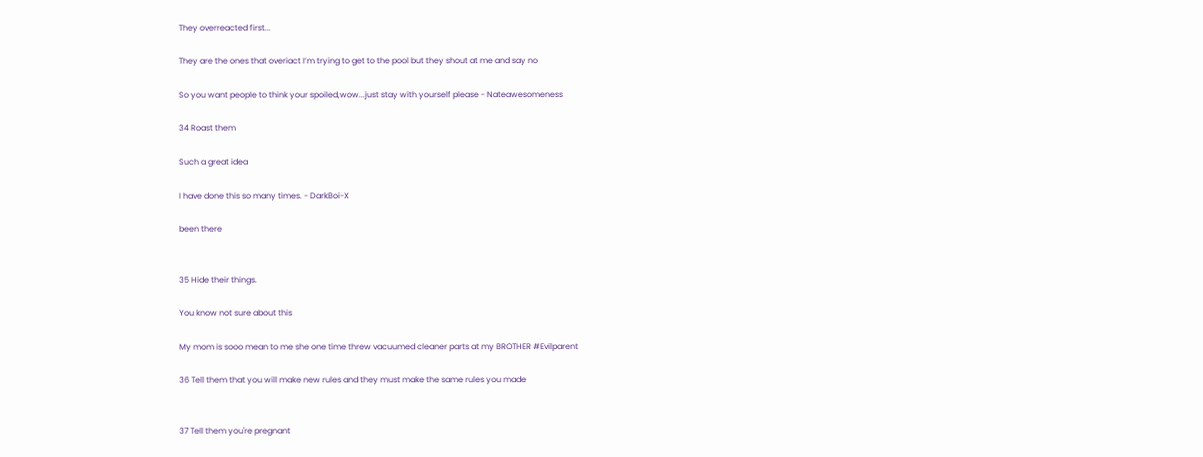They overreacted first...

They are the ones that overiact I’m trying to get to the pool but they shout at me and say no

So you want people to think your spoiled,wow...just stay with yourself please - Nateawesomeness

34 Roast them

Such a great idea

I have done this so many times. - DarkBoi-X

been there


35 Hide their things.

You know not sure about this

My mom is sooo mean to me she one time threw vacuumed cleaner parts at my BROTHER #Evilparent

36 Tell them that you will make new rules and they must make the same rules you made


37 Tell them you're pregnant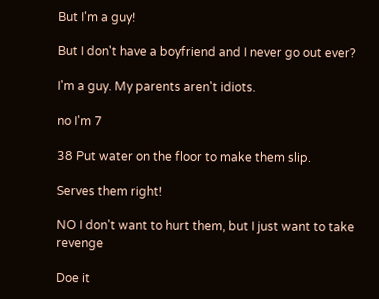But I'm a guy!

But I don't have a boyfriend and I never go out ever?

I'm a guy. My parents aren't idiots.

no I'm 7

38 Put water on the floor to make them slip.

Serves them right!

NO I don't want to hurt them, but I just want to take revenge

Doe it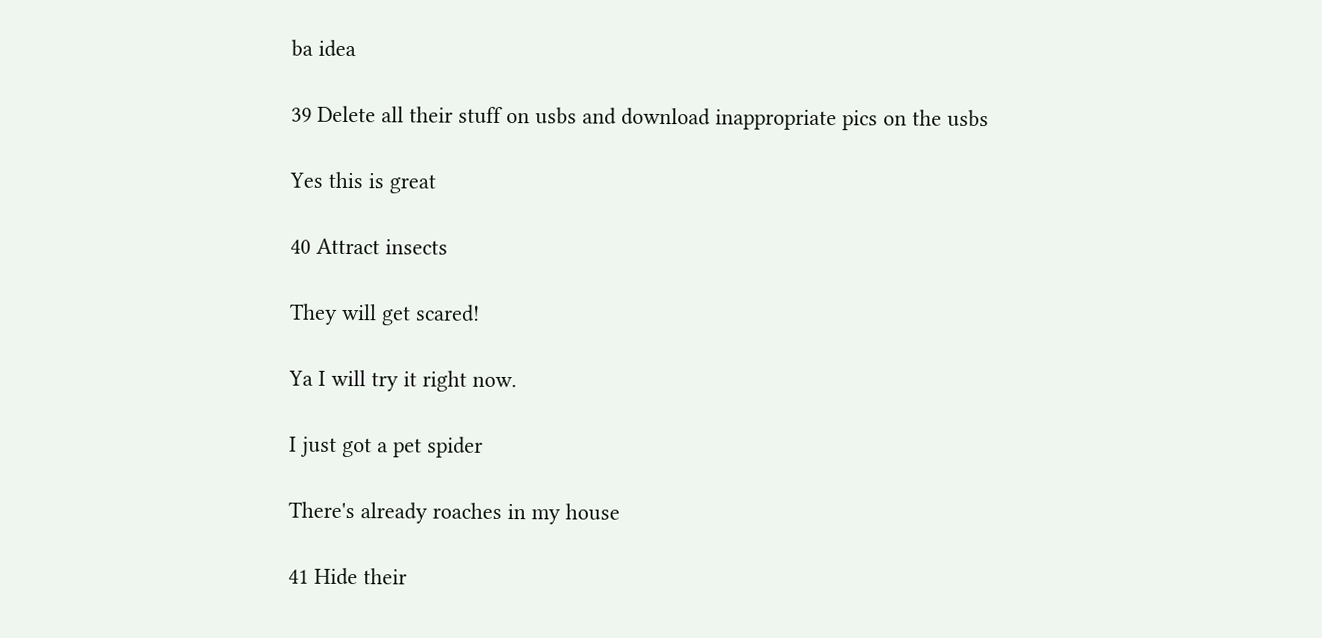ba idea

39 Delete all their stuff on usbs and download inappropriate pics on the usbs

Yes this is great

40 Attract insects

They will get scared!

Ya I will try it right now.

I just got a pet spider

There's already roaches in my house

41 Hide their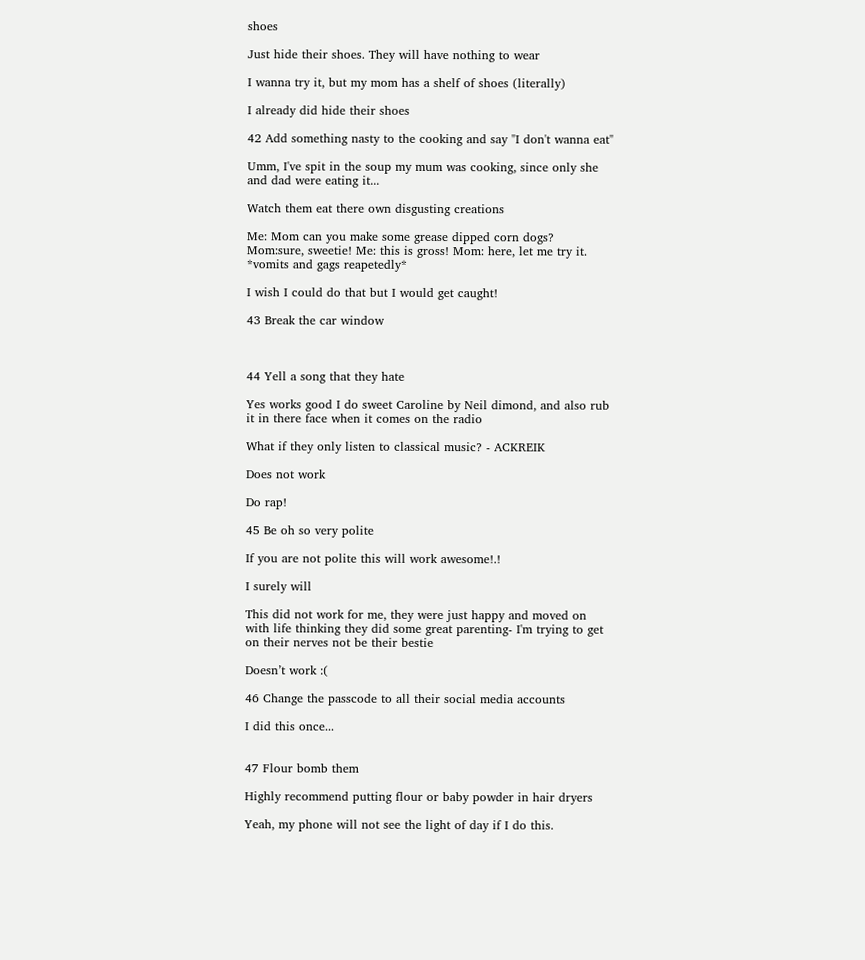shoes

Just hide their shoes. They will have nothing to wear

I wanna try it, but my mom has a shelf of shoes (literally)

I already did hide their shoes

42 Add something nasty to the cooking and say "I don't wanna eat"

Umm, I've spit in the soup my mum was cooking, since only she and dad were eating it...

Watch them eat there own disgusting creations

Me: Mom can you make some grease dipped corn dogs? Mom:sure, sweetie! Me: this is gross! Mom: here, let me try it. *vomits and gags reapetedly*

I wish I could do that but I would get caught!

43 Break the car window



44 Yell a song that they hate

Yes works good I do sweet Caroline by Neil dimond, and also rub it in there face when it comes on the radio

What if they only listen to classical music? - ACKREIK

Does not work

Do rap!

45 Be oh so very polite

If you are not polite this will work awesome!.!

I surely will

This did not work for me, they were just happy and moved on with life thinking they did some great parenting- I'm trying to get on their nerves not be their bestie

Doesn’t work :(

46 Change the passcode to all their social media accounts

I did this once...


47 Flour bomb them

Highly recommend putting flour or baby powder in hair dryers

Yeah, my phone will not see the light of day if I do this.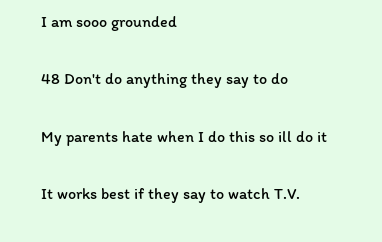I am sooo grounded

48 Don't do anything they say to do

My parents hate when I do this so ill do it

It works best if they say to watch T.V.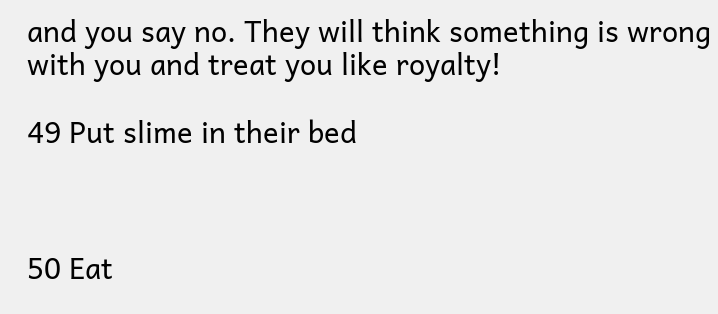and you say no. They will think something is wrong with you and treat you like royalty!

49 Put slime in their bed



50 Eat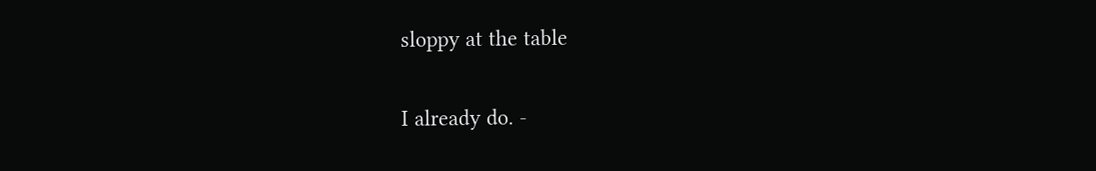sloppy at the table

I already do. -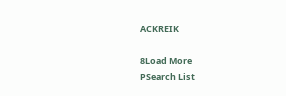ACKREIK

8Load More
PSearch List